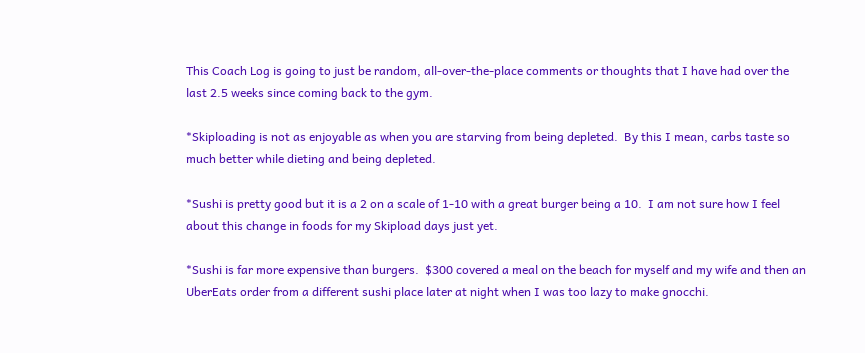This Coach Log is going to just be random, all-over-the-place comments or thoughts that I have had over the last 2.5 weeks since coming back to the gym.

*Skiploading is not as enjoyable as when you are starving from being depleted.  By this I mean, carbs taste so much better while dieting and being depleted.

*Sushi is pretty good but it is a 2 on a scale of 1-10 with a great burger being a 10.  I am not sure how I feel about this change in foods for my Skipload days just yet.

*Sushi is far more expensive than burgers.  $300 covered a meal on the beach for myself and my wife and then an UberEats order from a different sushi place later at night when I was too lazy to make gnocchi.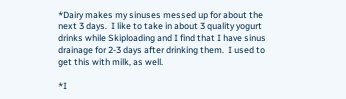*Dairy makes my sinuses messed up for about the next 3 days.  I like to take in about 3 quality yogurt drinks while Skiploading and I find that I have sinus drainage for 2-3 days after drinking them.  I used to get this with milk, as well.

*I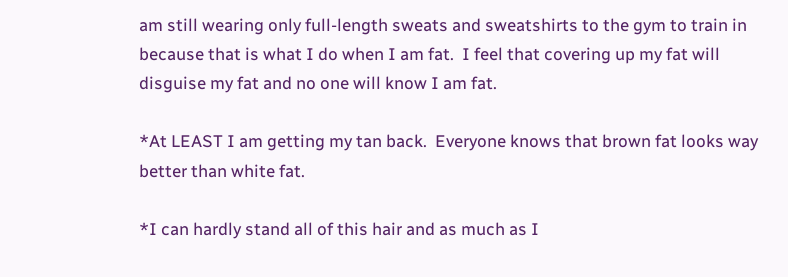am still wearing only full-length sweats and sweatshirts to the gym to train in because that is what I do when I am fat.  I feel that covering up my fat will disguise my fat and no one will know I am fat.

*At LEAST I am getting my tan back.  Everyone knows that brown fat looks way better than white fat.

*I can hardly stand all of this hair and as much as I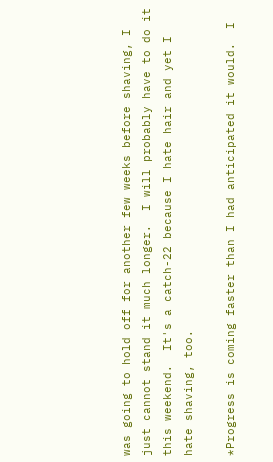was going to hold off for another few weeks before shaving, I just cannot stand it much longer.  I will probably have to do it this weekend.  It's a catch-22 because I hate hair and yet I hate shaving, too.

*Progress is coming faster than I had anticipated it would.  I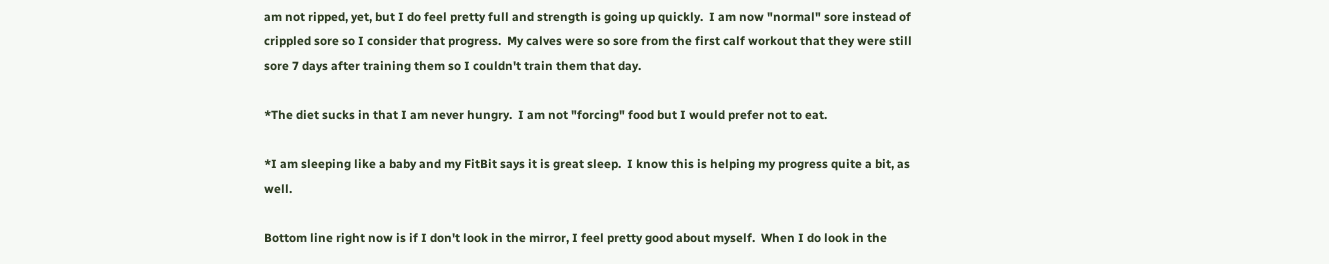am not ripped, yet, but I do feel pretty full and strength is going up quickly.  I am now "normal" sore instead of crippled sore so I consider that progress.  My calves were so sore from the first calf workout that they were still sore 7 days after training them so I couldn't train them that day.

*The diet sucks in that I am never hungry.  I am not "forcing" food but I would prefer not to eat.

*I am sleeping like a baby and my FitBit says it is great sleep.  I know this is helping my progress quite a bit, as well.

Bottom line right now is if I don't look in the mirror, I feel pretty good about myself.  When I do look in the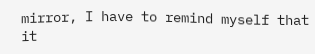mirror, I have to remind myself that it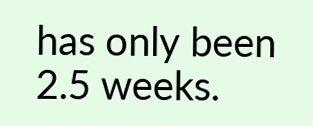has only been 2.5 weeks.